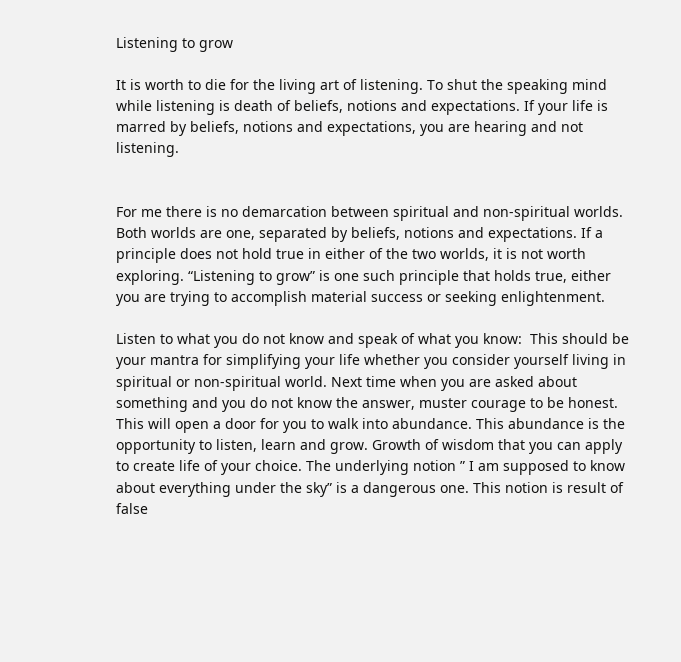Listening to grow

It is worth to die for the living art of listening. To shut the speaking mind while listening is death of beliefs, notions and expectations. If your life is marred by beliefs, notions and expectations, you are hearing and not listening.


For me there is no demarcation between spiritual and non-spiritual worlds. Both worlds are one, separated by beliefs, notions and expectations. If a principle does not hold true in either of the two worlds, it is not worth exploring. “Listening to grow” is one such principle that holds true, either you are trying to accomplish material success or seeking enlightenment.

Listen to what you do not know and speak of what you know:  This should be your mantra for simplifying your life whether you consider yourself living in spiritual or non-spiritual world. Next time when you are asked about something and you do not know the answer, muster courage to be honest. This will open a door for you to walk into abundance. This abundance is the opportunity to listen, learn and grow. Growth of wisdom that you can apply to create life of your choice. The underlying notion ” I am supposed to know about everything under the sky” is a dangerous one. This notion is result of false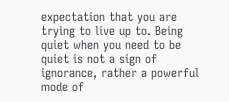expectation that you are trying to live up to. Being quiet when you need to be quiet is not a sign of ignorance, rather a powerful mode of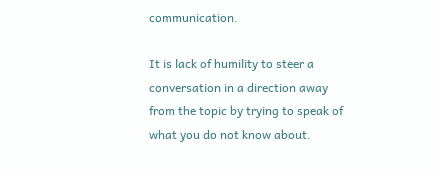communication.

It is lack of humility to steer a conversation in a direction away from the topic by trying to speak of what you do not know about.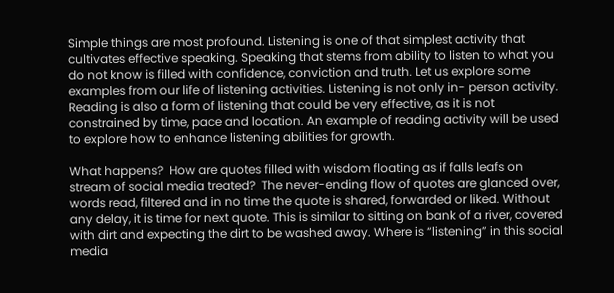Simple things are most profound. Listening is one of that simplest activity that cultivates effective speaking. Speaking that stems from ability to listen to what you do not know is filled with confidence, conviction and truth. Let us explore some examples from our life of listening activities. Listening is not only in- person activity. Reading is also a form of listening that could be very effective, as it is not constrained by time, pace and location. An example of reading activity will be used to explore how to enhance listening abilities for growth.

What happens?  How are quotes filled with wisdom floating as if falls leafs on stream of social media treated?  The never-ending flow of quotes are glanced over, words read, filtered and in no time the quote is shared, forwarded or liked. Without any delay, it is time for next quote. This is similar to sitting on bank of a river, covered with dirt and expecting the dirt to be washed away. Where is “listening” in this social media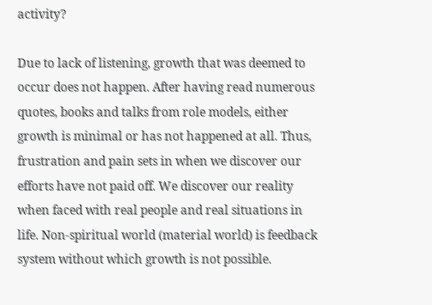activity?

Due to lack of listening, growth that was deemed to occur does not happen. After having read numerous quotes, books and talks from role models, either growth is minimal or has not happened at all. Thus, frustration and pain sets in when we discover our efforts have not paid off. We discover our reality when faced with real people and real situations in life. Non-spiritual world (material world) is feedback system without which growth is not possible.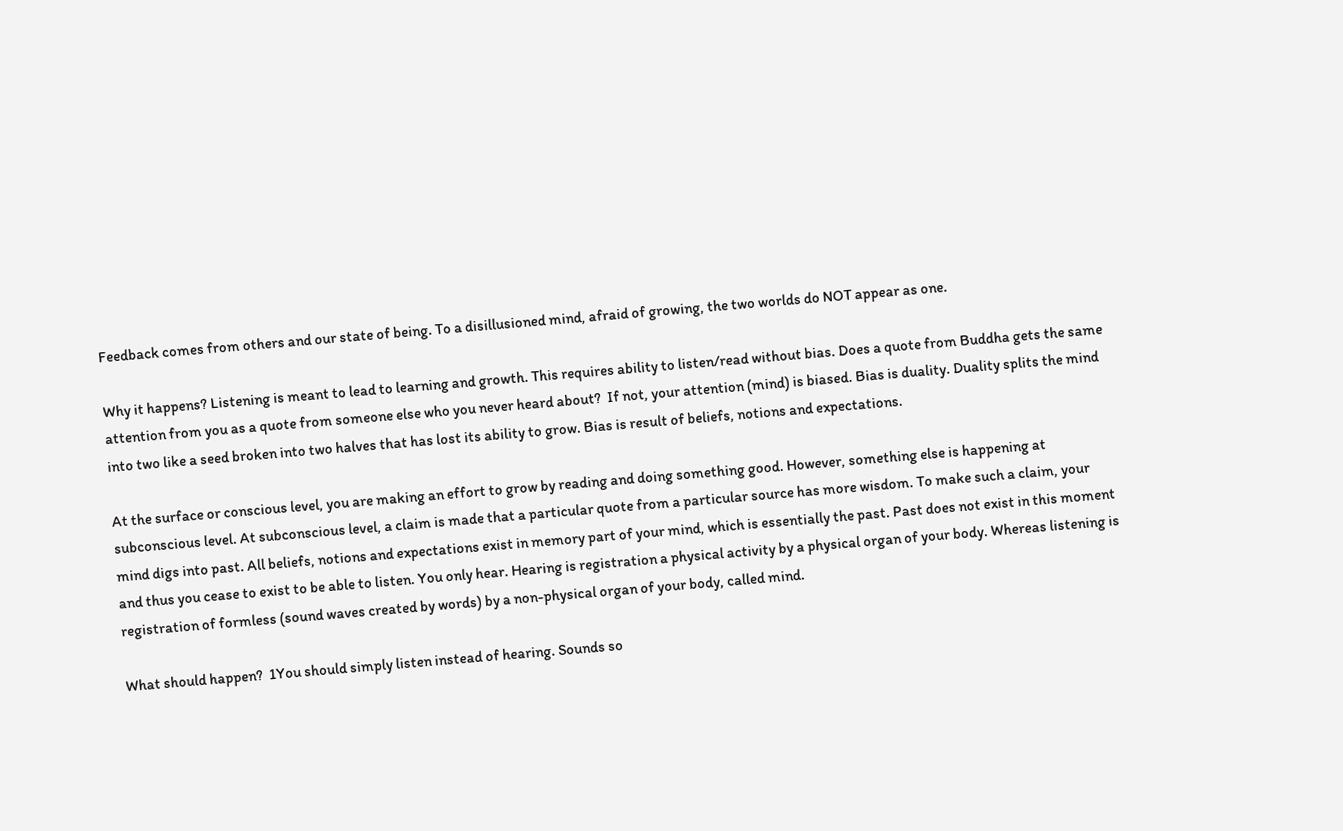Feedback comes from others and our state of being. To a disillusioned mind, afraid of growing, the two worlds do NOT appear as one.

Why it happens? Listening is meant to lead to learning and growth. This requires ability to listen/read without bias. Does a quote from Buddha gets the same attention from you as a quote from someone else who you never heard about?  If not, your attention (mind) is biased. Bias is duality. Duality splits the mind into two like a seed broken into two halves that has lost its ability to grow. Bias is result of beliefs, notions and expectations.

At the surface or conscious level, you are making an effort to grow by reading and doing something good. However, something else is happening at subconscious level. At subconscious level, a claim is made that a particular quote from a particular source has more wisdom. To make such a claim, your mind digs into past. All beliefs, notions and expectations exist in memory part of your mind, which is essentially the past. Past does not exist in this moment and thus you cease to exist to be able to listen. You only hear. Hearing is registration a physical activity by a physical organ of your body. Whereas listening is registration of formless (sound waves created by words) by a non-physical organ of your body, called mind.

What should happen?  1You should simply listen instead of hearing. Sounds so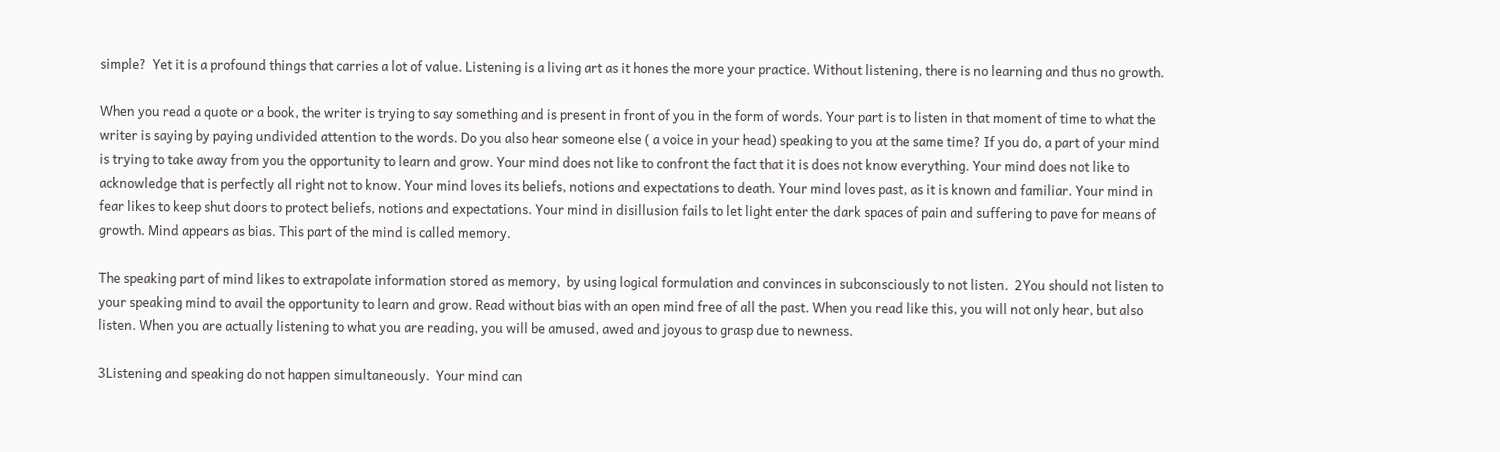simple?  Yet it is a profound things that carries a lot of value. Listening is a living art as it hones the more your practice. Without listening, there is no learning and thus no growth.

When you read a quote or a book, the writer is trying to say something and is present in front of you in the form of words. Your part is to listen in that moment of time to what the writer is saying by paying undivided attention to the words. Do you also hear someone else ( a voice in your head) speaking to you at the same time? If you do, a part of your mind is trying to take away from you the opportunity to learn and grow. Your mind does not like to confront the fact that it is does not know everything. Your mind does not like to acknowledge that is perfectly all right not to know. Your mind loves its beliefs, notions and expectations to death. Your mind loves past, as it is known and familiar. Your mind in fear likes to keep shut doors to protect beliefs, notions and expectations. Your mind in disillusion fails to let light enter the dark spaces of pain and suffering to pave for means of growth. Mind appears as bias. This part of the mind is called memory.

The speaking part of mind likes to extrapolate information stored as memory,  by using logical formulation and convinces in subconsciously to not listen.  2You should not listen to your speaking mind to avail the opportunity to learn and grow. Read without bias with an open mind free of all the past. When you read like this, you will not only hear, but also listen. When you are actually listening to what you are reading, you will be amused, awed and joyous to grasp due to newness.

3Listening and speaking do not happen simultaneously.  Your mind can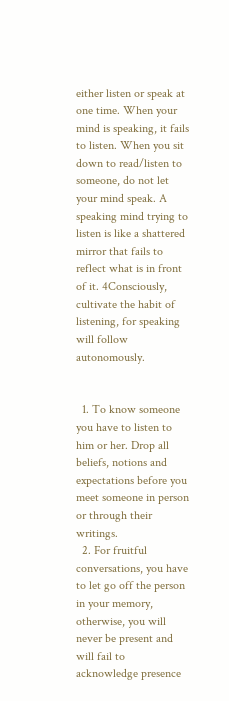either listen or speak at one time. When your mind is speaking, it fails to listen. When you sit down to read/listen to someone, do not let your mind speak. A speaking mind trying to listen is like a shattered mirror that fails to reflect what is in front of it. 4Consciously, cultivate the habit of listening, for speaking will follow autonomously.


  1. To know someone you have to listen to him or her. Drop all beliefs, notions and expectations before you meet someone in person or through their writings.
  2. For fruitful conversations, you have to let go off the person in your memory, otherwise, you will never be present and will fail to acknowledge presence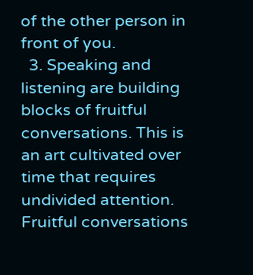of the other person in front of you.
  3. Speaking and listening are building blocks of fruitful conversations. This is an art cultivated over time that requires undivided attention. Fruitful conversations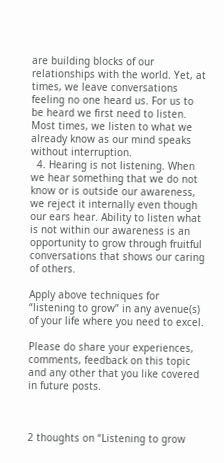are building blocks of our relationships with the world. Yet, at times, we leave conversations feeling no one heard us. For us to be heard we first need to listen. Most times, we listen to what we already know as our mind speaks without interruption.
  4. Hearing is not listening. When we hear something that we do not know or is outside our awareness, we reject it internally even though our ears hear. Ability to listen what is not within our awareness is an opportunity to grow through fruitful conversations that shows our caring of others.

Apply above techniques for “listening to grow” in any avenue(s) of your life where you need to excel.

Please do share your experiences, comments, feedback on this topic and any other that you like covered in future posts.



2 thoughts on “Listening to grow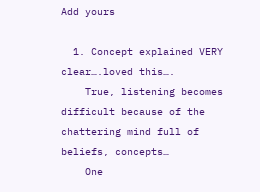Add yours

  1. Concept explained VERY clear….loved this….
    True, listening becomes difficult because of the chattering mind full of beliefs, concepts…
    One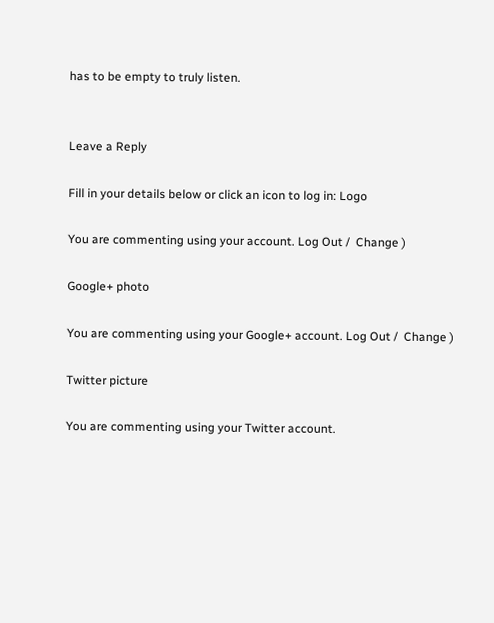has to be empty to truly listen.


Leave a Reply

Fill in your details below or click an icon to log in: Logo

You are commenting using your account. Log Out /  Change )

Google+ photo

You are commenting using your Google+ account. Log Out /  Change )

Twitter picture

You are commenting using your Twitter account.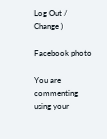Log Out /  Change )

Facebook photo

You are commenting using your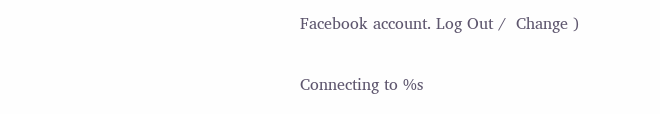Facebook account. Log Out /  Change )

Connecting to %s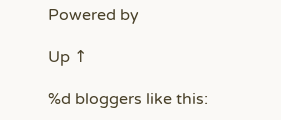Powered by

Up ↑

%d bloggers like this: